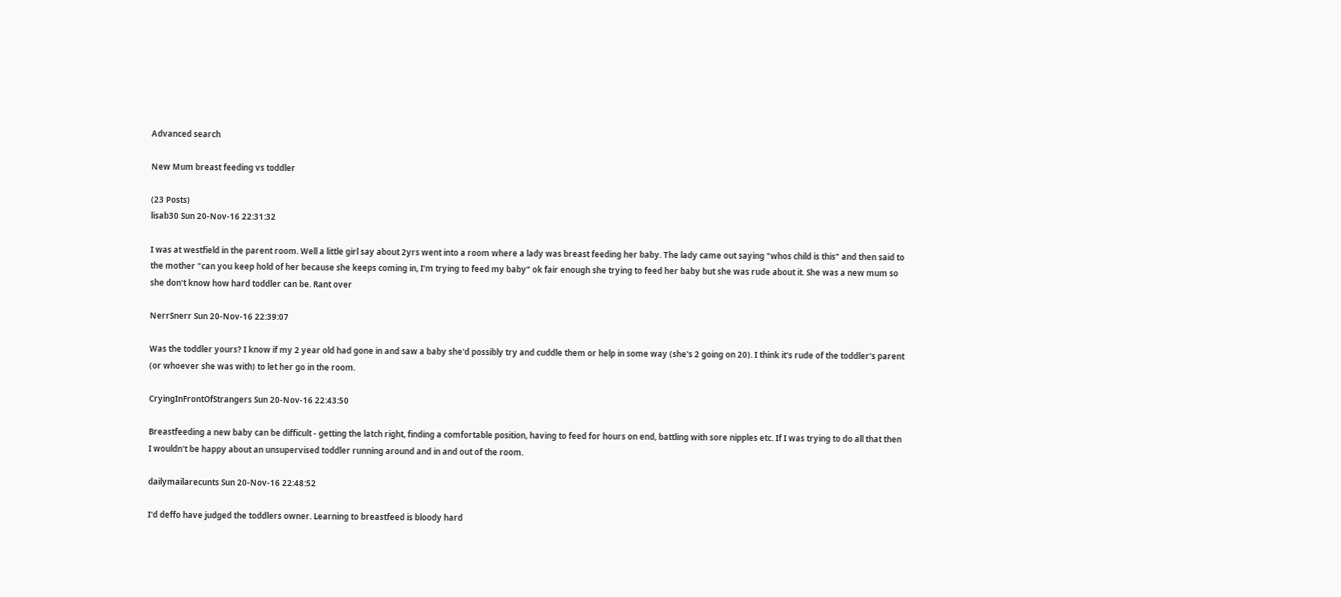Advanced search

New Mum breast feeding vs toddler

(23 Posts)
lisab30 Sun 20-Nov-16 22:31:32

I was at westfield in the parent room. Well a little girl say about 2yrs went into a room where a lady was breast feeding her baby. The lady came out saying "whos child is this" and then said to the mother "can you keep hold of her because she keeps coming in, I'm trying to feed my baby" ok fair enough she trying to feed her baby but she was rude about it. She was a new mum so she don't know how hard toddler can be. Rant over

NerrSnerr Sun 20-Nov-16 22:39:07

Was the toddler yours? I know if my 2 year old had gone in and saw a baby she'd possibly try and cuddle them or help in some way (she's 2 going on 20). I think it's rude of the toddler's parent (or whoever she was with) to let her go in the room.

CryingInFrontOfStrangers Sun 20-Nov-16 22:43:50

Breastfeeding a new baby can be difficult - getting the latch right, finding a comfortable position, having to feed for hours on end, battling with sore nipples etc. If I was trying to do all that then I wouldn't be happy about an unsupervised toddler running around and in and out of the room.

dailymailarecunts Sun 20-Nov-16 22:48:52

I'd deffo have judged the toddlers owner. Learning to breastfeed is bloody hard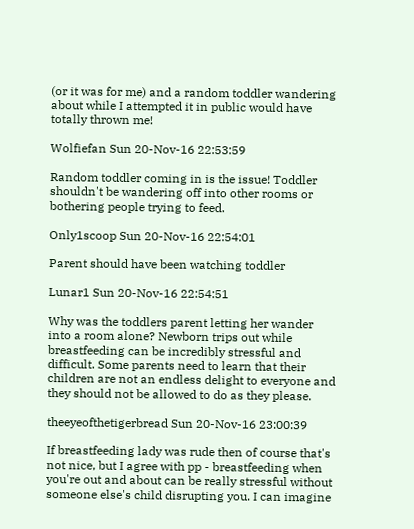(or it was for me) and a random toddler wandering about while I attempted it in public would have totally thrown me!

Wolfiefan Sun 20-Nov-16 22:53:59

Random toddler coming in is the issue! Toddler shouldn't be wandering off into other rooms or bothering people trying to feed.

Only1scoop Sun 20-Nov-16 22:54:01

Parent should have been watching toddler

Lunar1 Sun 20-Nov-16 22:54:51

Why was the toddlers parent letting her wander into a room alone? Newborn trips out while breastfeeding can be incredibly stressful and difficult. Some parents need to learn that their children are not an endless delight to everyone and they should not be allowed to do as they please.

theeyeofthetigerbread Sun 20-Nov-16 23:00:39

If breastfeeding lady was rude then of course that's not nice, but I agree with pp - breastfeeding when you're out and about can be really stressful without someone else's child disrupting you. I can imagine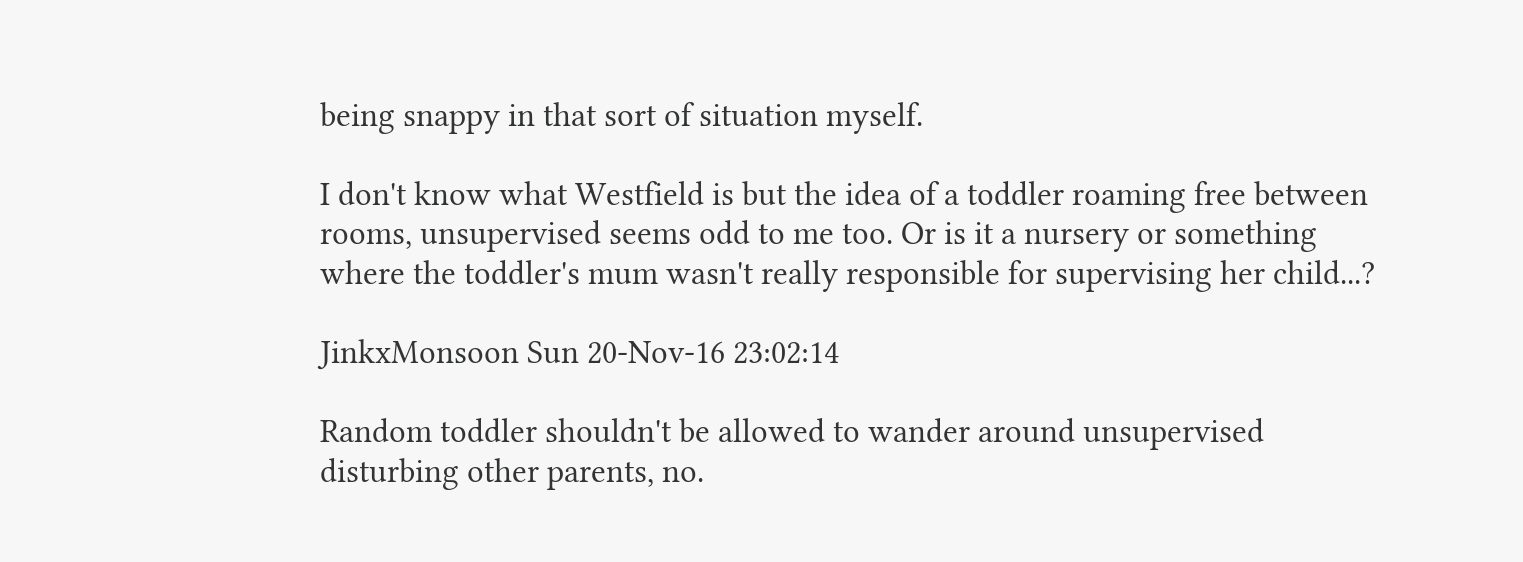being snappy in that sort of situation myself.

I don't know what Westfield is but the idea of a toddler roaming free between rooms, unsupervised seems odd to me too. Or is it a nursery or something where the toddler's mum wasn't really responsible for supervising her child...?

JinkxMonsoon Sun 20-Nov-16 23:02:14

Random toddler shouldn't be allowed to wander around unsupervised disturbing other parents, no.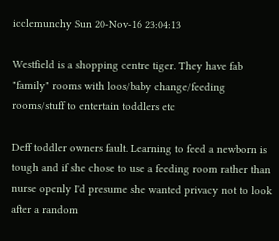icclemunchy Sun 20-Nov-16 23:04:13

Westfield is a shopping centre tiger. They have fab "family" rooms with loos/baby change/feeding rooms/stuff to entertain toddlers etc

Deff toddler owners fault. Learning to feed a newborn is tough and if she chose to use a feeding room rather than nurse openly I'd presume she wanted privacy not to look after a random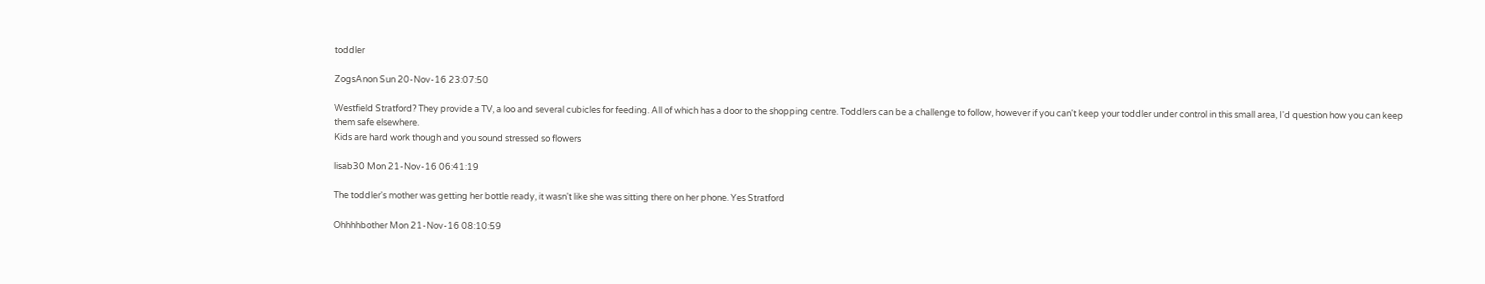toddler

ZogsAnon Sun 20-Nov-16 23:07:50

Westfield Stratford? They provide a TV, a loo and several cubicles for feeding. All of which has a door to the shopping centre. Toddlers can be a challenge to follow, however if you can't keep your toddler under control in this small area, I'd question how you can keep them safe elsewhere.
Kids are hard work though and you sound stressed so flowers

lisab30 Mon 21-Nov-16 06:41:19

The toddler's mother was getting her bottle ready, it wasn't like she was sitting there on her phone. Yes Stratford

Ohhhhbother Mon 21-Nov-16 08:10:59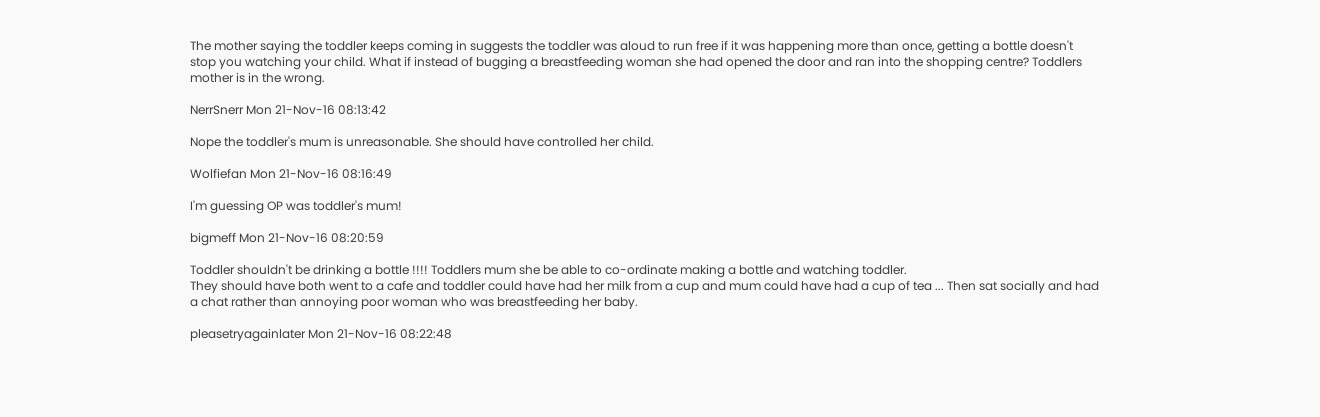The mother saying the toddler keeps coming in suggests the toddler was aloud to run free if it was happening more than once, getting a bottle doesn't stop you watching your child. What if instead of bugging a breastfeeding woman she had opened the door and ran into the shopping centre? Toddlers mother is in the wrong.

NerrSnerr Mon 21-Nov-16 08:13:42

Nope the toddler's mum is unreasonable. She should have controlled her child.

Wolfiefan Mon 21-Nov-16 08:16:49

I'm guessing OP was toddler's mum!

bigmeff Mon 21-Nov-16 08:20:59

Toddler shouldn't be drinking a bottle !!!! Toddlers mum she be able to co-ordinate making a bottle and watching toddler.
They should have both went to a cafe and toddler could have had her milk from a cup and mum could have had a cup of tea ... Then sat socially and had a chat rather than annoying poor woman who was breastfeeding her baby.

pleasetryagainlater Mon 21-Nov-16 08:22:48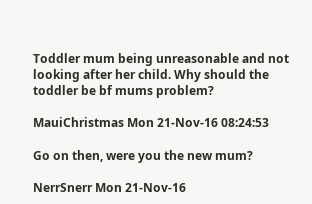Toddler mum being unreasonable and not looking after her child. Why should the toddler be bf mums problem?

MauiChristmas Mon 21-Nov-16 08:24:53

Go on then, were you the new mum?

NerrSnerr Mon 21-Nov-16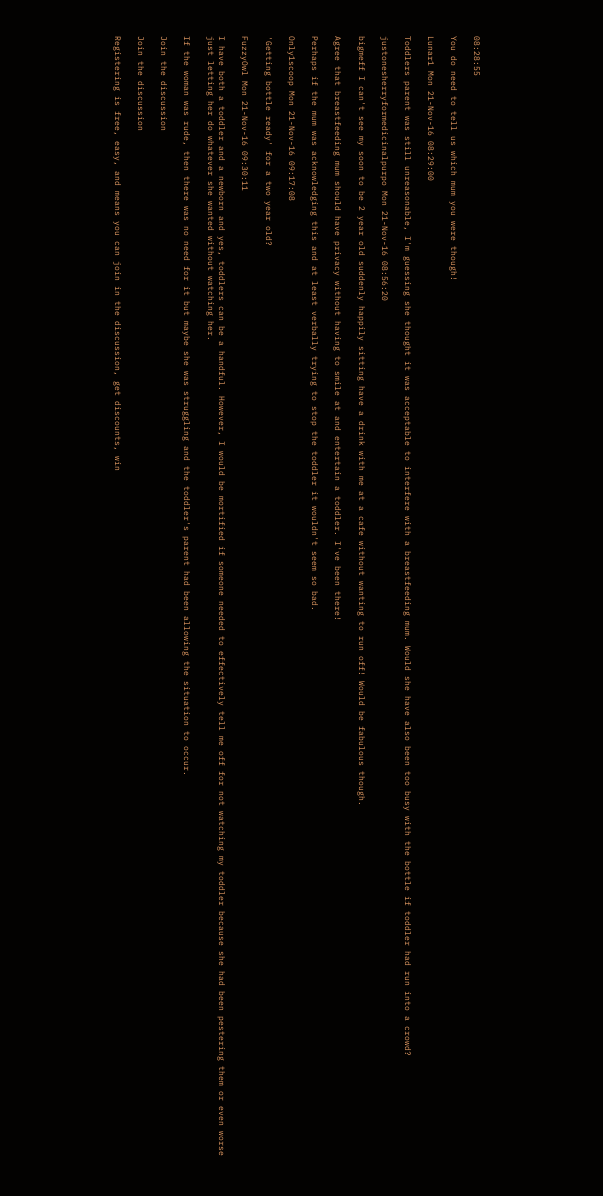08:28:55

You do need to tell us which mum you were though!

Lunar1 Mon 21-Nov-16 08:29:00

Toddlers parent was still unreasonable, I'm guessing she thought it was acceptable to interfere with a breastfeeding mum. Would she have also been too busy with the bottle if toddler had run into a crowd?

justonesherryformedicinalpurpo Mon 21-Nov-16 08:56:20

bigmeff I can't see my soon to be 2 year old suddenly happily sitting have a drink with me at a cafe without wanting to run off! Would be fabulous though.

Agree that breastfeeding mum should have privacy without having to smile at and entertain a toddler. I've been there!

Perhaps if the mum was acknowledging this and at least verbally trying to stop the toddler it wouldn't seem so bad.

Only1scoop Mon 21-Nov-16 09:17:08

'Getting bottle ready' for a two year old?

FuzzyOwl Mon 21-Nov-16 09:30:11

I have both a toddler and a newborn and yes, toddlers can be a handful. However, I would be mortified if someone needed to effectively tell me off for not watching my toddler because she had been pestering them or even worse just letting her do whatever she wanted without watching her.

If the woman was rude, then there was no need for it but maybe she was struggling and the toddler's parent had been allowing the situation to occur.

Join the discussion

Join the discussion

Registering is free, easy, and means you can join in the discussion, get discounts, win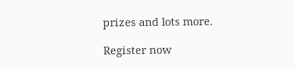prizes and lots more.

Register now